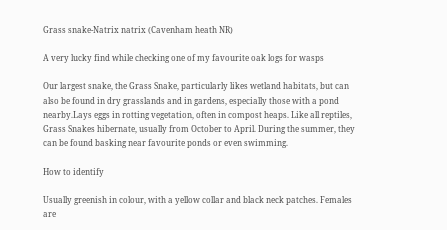Grass snake-Natrix natrix (Cavenham heath NR)

A very lucky find while checking one of my favourite oak logs for wasps

Our largest snake, the Grass Snake, particularly likes wetland habitats, but can also be found in dry grasslands and in gardens, especially those with a pond nearby.Lays eggs in rotting vegetation, often in compost heaps. Like all reptiles, Grass Snakes hibernate, usually from October to April. During the summer, they can be found basking near favourite ponds or even swimming.

How to identify

Usually greenish in colour, with a yellow collar and black neck patches. Females are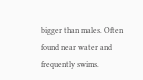bigger than males. Often found near water and frequently swims.